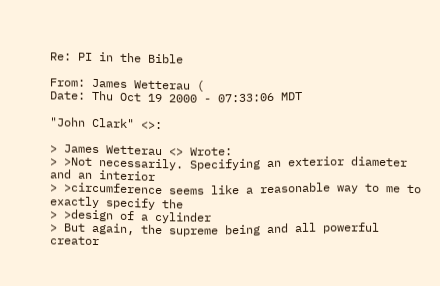Re: PI in the Bible

From: James Wetterau (
Date: Thu Oct 19 2000 - 07:33:06 MDT

"John Clark" <>:

> James Wetterau <> Wrote:
> >Not necessarily. Specifying an exterior diameter and an interior
> >circumference seems like a reasonable way to me to exactly specify the
> >design of a cylinder
> But again, the supreme being and all powerful creator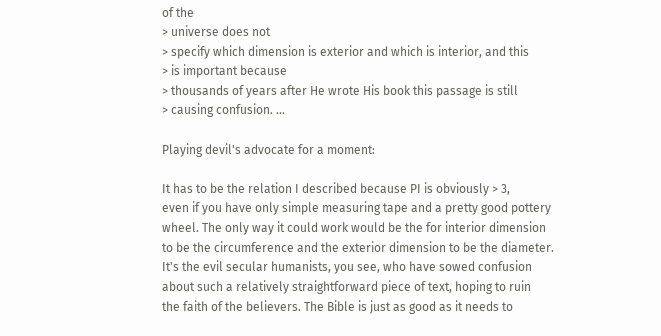of the
> universe does not
> specify which dimension is exterior and which is interior, and this
> is important because
> thousands of years after He wrote His book this passage is still
> causing confusion. ...

Playing devil's advocate for a moment:

It has to be the relation I described because PI is obviously > 3,
even if you have only simple measuring tape and a pretty good pottery
wheel. The only way it could work would be the for interior dimension
to be the circumference and the exterior dimension to be the diameter.
It's the evil secular humanists, you see, who have sowed confusion
about such a relatively straightforward piece of text, hoping to ruin
the faith of the believers. The Bible is just as good as it needs to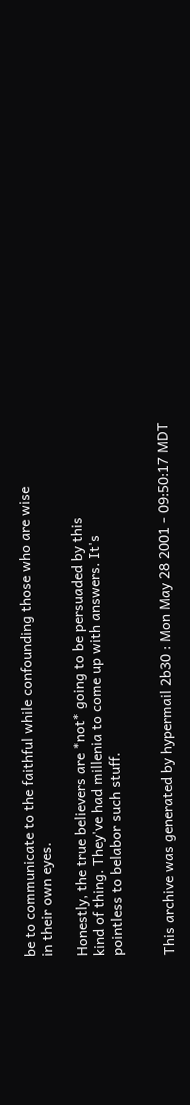be to communicate to the faithful while confounding those who are wise
in their own eyes.

Honestly, the true believers are *not* going to be persuaded by this
kind of thing. They've had millenia to come up with answers. It's
pointless to belabor such stuff.


This archive was generated by hypermail 2b30 : Mon May 28 2001 - 09:50:17 MDT